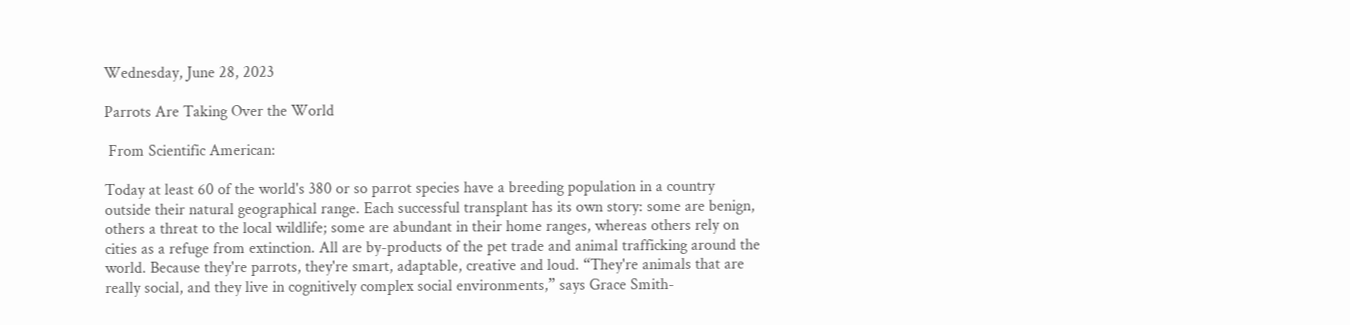Wednesday, June 28, 2023

Parrots Are Taking Over the World

 From Scientific American:

Today at least 60 of the world's 380 or so parrot species have a breeding population in a country outside their natural geographical range. Each successful transplant has its own story: some are benign, others a threat to the local wildlife; some are abundant in their home ranges, whereas others rely on cities as a refuge from extinction. All are by-products of the pet trade and animal trafficking around the world. Because they're parrots, they're smart, adaptable, creative and loud. “They're animals that are really social, and they live in cognitively complex social environments,” says Grace Smith-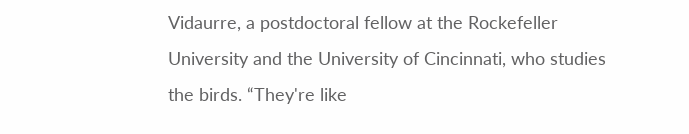Vidaurre, a postdoctoral fellow at the Rockefeller University and the University of Cincinnati, who studies the birds. “They're like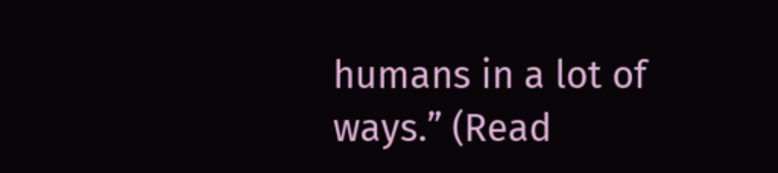humans in a lot of ways.” (Read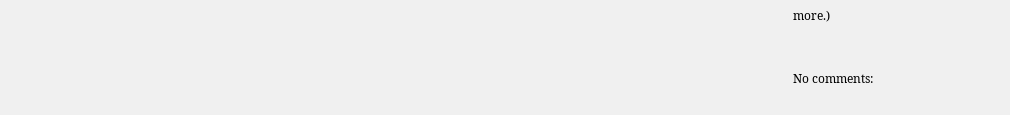more.)


No comments: